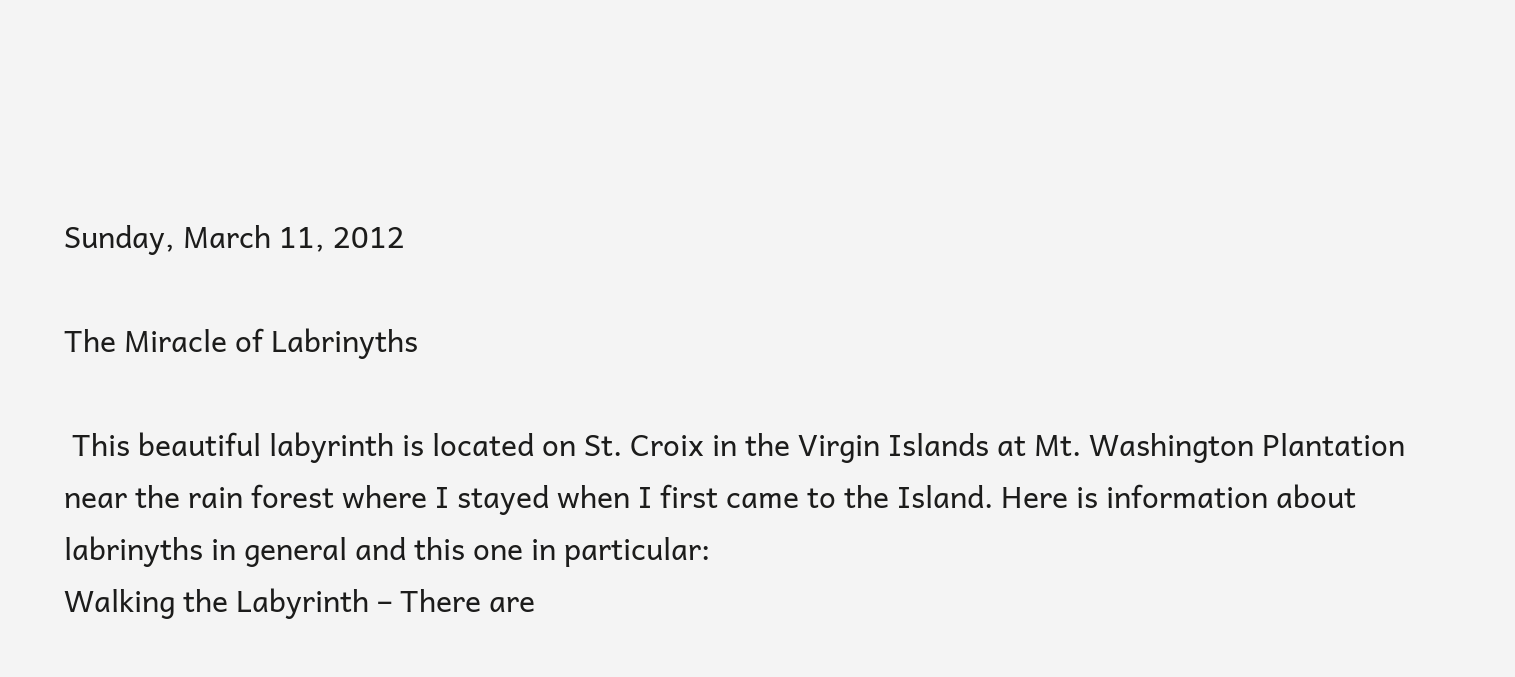Sunday, March 11, 2012

The Miracle of Labrinyths

 This beautiful labyrinth is located on St. Croix in the Virgin Islands at Mt. Washington Plantation near the rain forest where I stayed when I first came to the Island. Here is information about  labrinyths in general and this one in particular:
Walking the Labyrinth – There are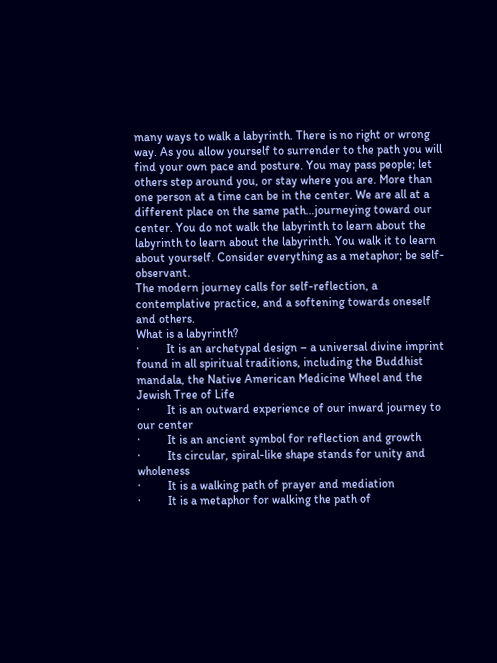many ways to walk a labyrinth. There is no right or wrong way. As you allow yourself to surrender to the path you will find your own pace and posture. You may pass people; let others step around you, or stay where you are. More than one person at a time can be in the center. We are all at a different place on the same path…journeying toward our center. You do not walk the labyrinth to learn about the labyrinth to learn about the labyrinth. You walk it to learn about yourself. Consider everything as a metaphor; be self-observant.
The modern journey calls for self-reflection, a contemplative practice, and a softening towards oneself and others.
What is a labyrinth?
·         It is an archetypal design – a universal divine imprint found in all spiritual traditions, including the Buddhist mandala, the Native American Medicine Wheel and the Jewish Tree of Life
·         It is an outward experience of our inward journey to our center
·         It is an ancient symbol for reflection and growth
·         Its circular, spiral-like shape stands for unity and wholeness
·         It is a walking path of prayer and mediation
·         It is a metaphor for walking the path of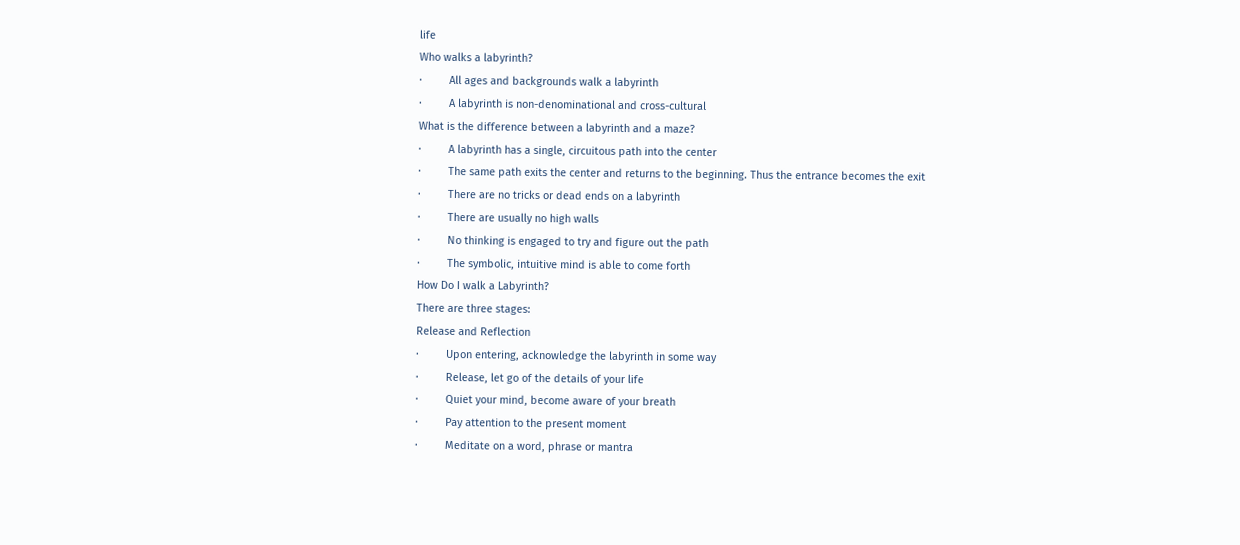life
Who walks a labyrinth?
·         All ages and backgrounds walk a labyrinth
·         A labyrinth is non-denominational and cross-cultural
What is the difference between a labyrinth and a maze?
·         A labyrinth has a single, circuitous path into the center
·         The same path exits the center and returns to the beginning. Thus the entrance becomes the exit
·         There are no tricks or dead ends on a labyrinth
·         There are usually no high walls
·         No thinking is engaged to try and figure out the path
·         The symbolic, intuitive mind is able to come forth
How Do I walk a Labyrinth?
There are three stages:
Release and Reflection
·         Upon entering, acknowledge the labyrinth in some way
·         Release, let go of the details of your life
·         Quiet your mind, become aware of your breath
·         Pay attention to the present moment
·         Meditate on a word, phrase or mantra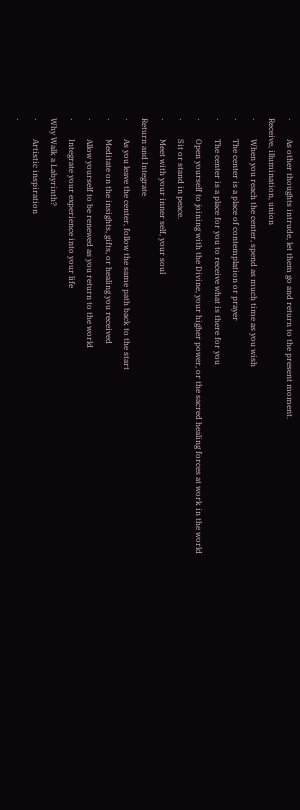·         As other thoughts intrude, let them go and return to the present moment.
Receive, illumination, union
·         When you reach the center, spend as much time as you wish
·         The center is a place of contemplation or prayer
·         The center is a place for you to receive what is there for you
·         Open yourself to joining with the Divine, your higher power, or the sacred healing forces at work in the world
·         Sit or stand in peace.
·         Meet with your inner self, your soul
Return and Integrate
·         As you leave the center, follow the same path back to the start
·         Meditate on the insights, gifts, or healing you received
·         Allow yourself to be renewed as you return to the world
·         Integrate your experience into your life
Why Walk a Labyrinth?
·         Artistic inspiration
·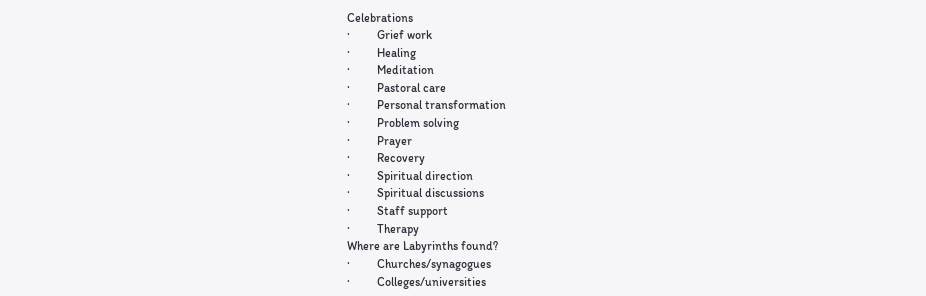Celebrations
·         Grief work
·         Healing
·         Meditation
·         Pastoral care
·         Personal transformation
·         Problem solving
·         Prayer
·         Recovery
·         Spiritual direction
·         Spiritual discussions
·         Staff support
·         Therapy
Where are Labyrinths found?
·         Churches/synagogues
·         Colleges/universities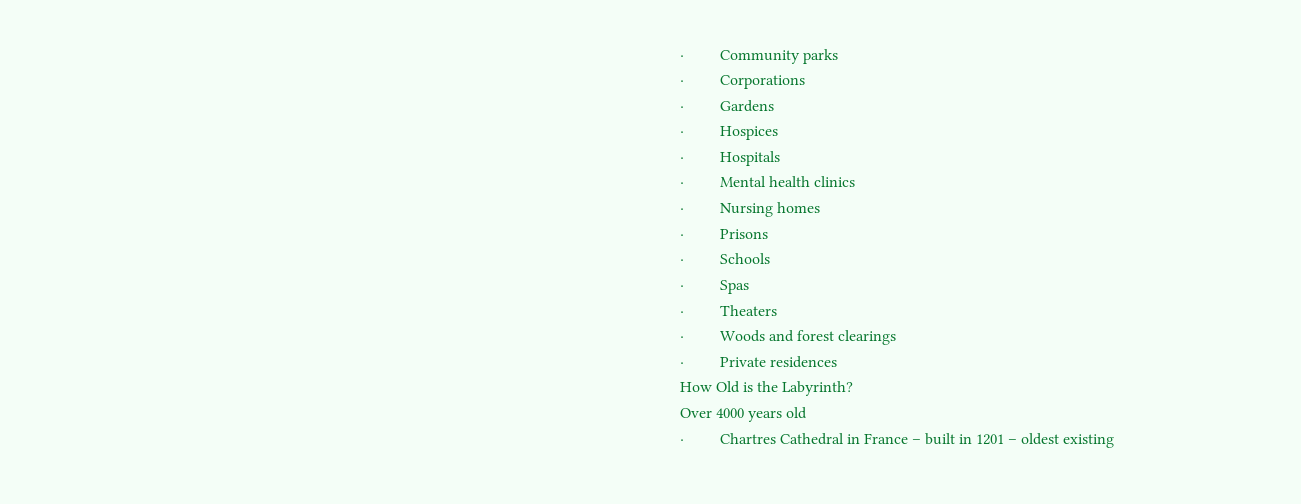·         Community parks
·         Corporations
·         Gardens
·         Hospices
·         Hospitals
·         Mental health clinics
·         Nursing homes
·         Prisons
·         Schools
·         Spas
·         Theaters
·         Woods and forest clearings
·         Private residences
How Old is the Labyrinth?
Over 4000 years old
·         Chartres Cathedral in France – built in 1201 – oldest existing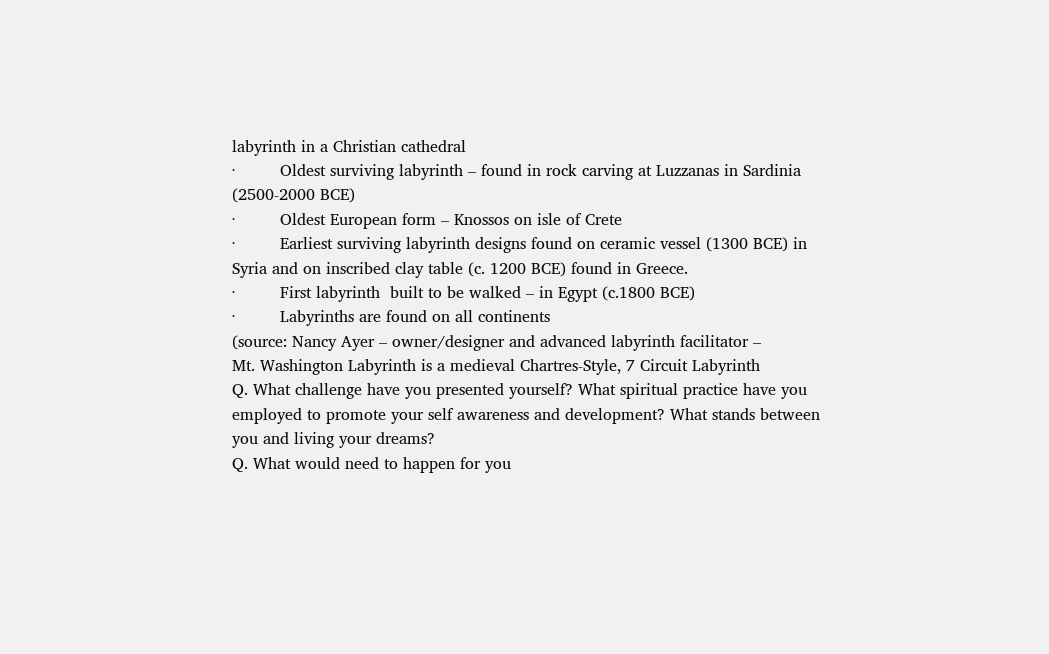labyrinth in a Christian cathedral
·         Oldest surviving labyrinth – found in rock carving at Luzzanas in Sardinia (2500-2000 BCE)
·         Oldest European form – Knossos on isle of Crete
·         Earliest surviving labyrinth designs found on ceramic vessel (1300 BCE) in Syria and on inscribed clay table (c. 1200 BCE) found in Greece.
·         First labyrinth  built to be walked – in Egypt (c.1800 BCE)
·         Labyrinths are found on all continents
(source: Nancy Ayer – owner/designer and advanced labyrinth facilitator –
Mt. Washington Labyrinth is a medieval Chartres-Style, 7 Circuit Labyrinth
Q. What challenge have you presented yourself? What spiritual practice have you employed to promote your self awareness and development? What stands between you and living your dreams?
Q. What would need to happen for you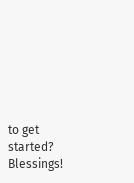to get started?
Blessings!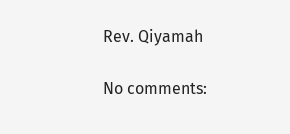Rev. Qiyamah

No comments: